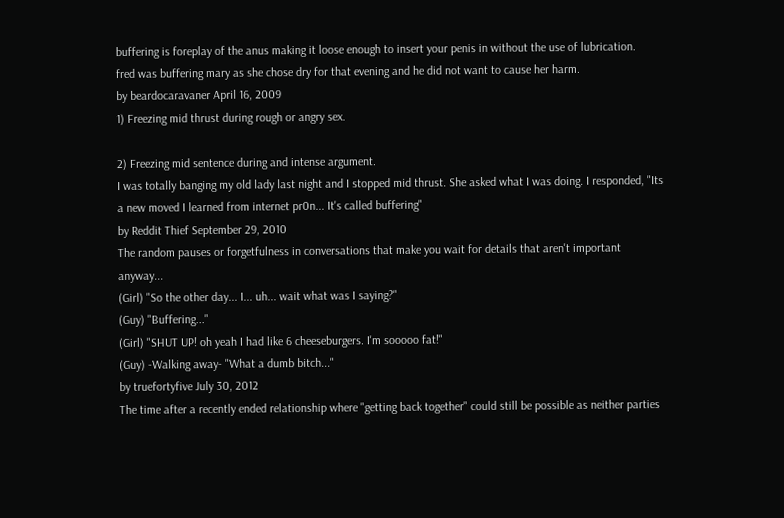buffering is foreplay of the anus making it loose enough to insert your penis in without the use of lubrication.
fred was buffering mary as she chose dry for that evening and he did not want to cause her harm.
by beardocaravaner April 16, 2009
1) Freezing mid thrust during rough or angry sex.

2) Freezing mid sentence during and intense argument.
I was totally banging my old lady last night and I stopped mid thrust. She asked what I was doing. I responded, "Its a new moved I learned from internet pr0n... It's called buffering"
by Reddit Thief September 29, 2010
The random pauses or forgetfulness in conversations that make you wait for details that aren't important anyway...
(Girl) "So the other day... I... uh... wait what was I saying?"
(Guy) "Buffering..."
(Girl) "SHUT UP! oh yeah I had like 6 cheeseburgers. I'm sooooo fat!"
(Guy) -Walking away- "What a dumb bitch..."
by truefortyfive July 30, 2012
The time after a recently ended relationship where "getting back together" could still be possible as neither parties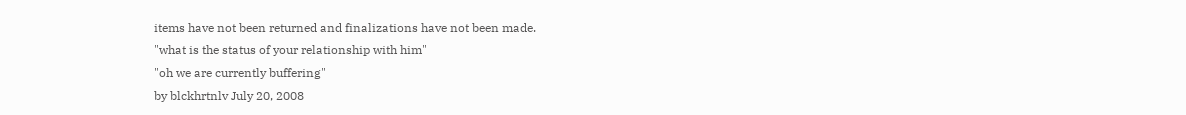items have not been returned and finalizations have not been made.
"what is the status of your relationship with him"
"oh we are currently buffering"
by blckhrtnlv July 20, 2008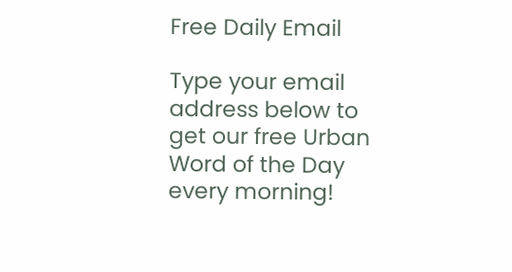Free Daily Email

Type your email address below to get our free Urban Word of the Day every morning!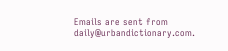Emails are sent from daily@urbandictionary.com.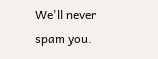We'll never spam you.